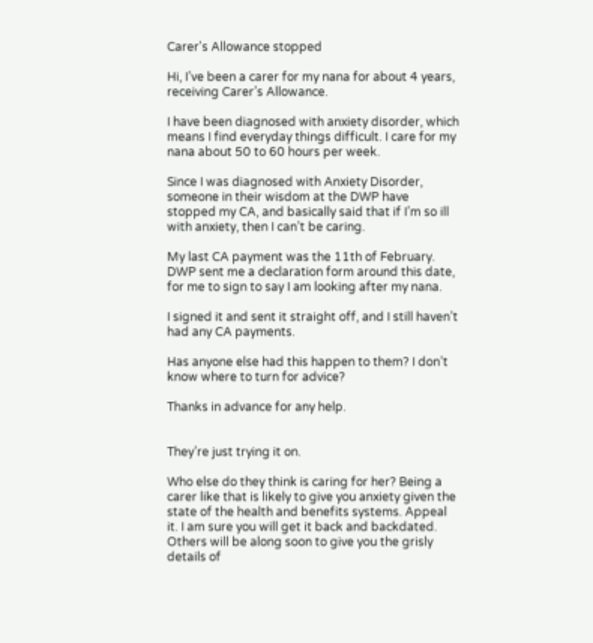Carer's Allowance stopped

Hi, I’ve been a carer for my nana for about 4 years, receiving Carer’s Allowance.

I have been diagnosed with anxiety disorder, which means I find everyday things difficult. I care for my nana about 50 to 60 hours per week.

Since I was diagnosed with Anxiety Disorder, someone in their wisdom at the DWP have stopped my CA, and basically said that if I’m so ill with anxiety, then I can’t be caring.

My last CA payment was the 11th of February. DWP sent me a declaration form around this date, for me to sign to say I am looking after my nana.

I signed it and sent it straight off, and I still haven’t had any CA payments.

Has anyone else had this happen to them? I don’t know where to turn for advice?

Thanks in advance for any help.


They’re just trying it on.

Who else do they think is caring for her? Being a carer like that is likely to give you anxiety given the state of the health and benefits systems. Appeal it. I am sure you will get it back and backdated. Others will be along soon to give you the grisly details of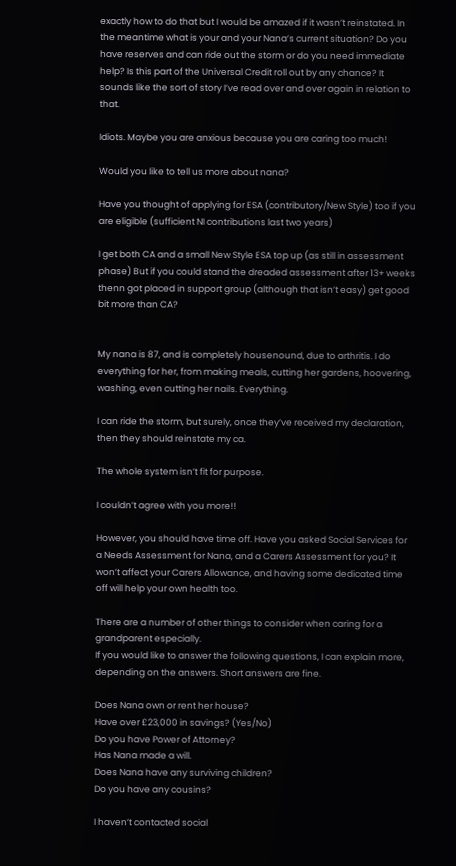exactly how to do that but I would be amazed if it wasn’t reinstated. In the meantime what is your and your Nana’s current situation? Do you have reserves and can ride out the storm or do you need immediate help? Is this part of the Universal Credit roll out by any chance? It sounds like the sort of story I’ve read over and over again in relation to that.

Idiots. Maybe you are anxious because you are caring too much!

Would you like to tell us more about nana?

Have you thought of applying for ESA (contributory/New Style) too if you are eligible (sufficient NI contributions last two years)

I get both CA and a small New Style ESA top up (as still in assessment phase) But if you could stand the dreaded assessment after 13+ weeks thenn got placed in support group (although that isn’t easy) get good bit more than CA?


My nana is 87, and is completely housenound, due to arthritis. I do everything for her, from making meals, cutting her gardens, hoovering, washing, even cutting her nails. Everything.

I can ride the storm, but surely, once they’ve received my declaration, then they should reinstate my ca.

The whole system isn’t fit for purpose.

I couldn’t agree with you more!!

However, you should have time off. Have you asked Social Services for a Needs Assessment for Nana, and a Carers Assessment for you? It won’t affect your Carers Allowance, and having some dedicated time off will help your own health too.

There are a number of other things to consider when caring for a grandparent especially.
If you would like to answer the following questions, I can explain more, depending on the answers. Short answers are fine.

Does Nana own or rent her house?
Have over £23,000 in savings? (Yes/No)
Do you have Power of Attorney?
Has Nana made a will.
Does Nana have any surviving children?
Do you have any cousins?

I haven’t contacted social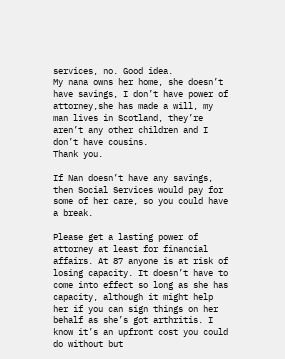services, no. Good idea.
My nana owns her home, she doesn’t have savings, I don’t have power of attorney,she has made a will, my man lives in Scotland, they’re aren’t any other children and I don’t have cousins.
Thank you.

If Nan doesn’t have any savings, then Social Services would pay for some of her care, so you could have a break.

Please get a lasting power of attorney at least for financial affairs. At 87 anyone is at risk of losing capacity. It doesn’t have to come into effect so long as she has capacity, although it might help her if you can sign things on her behalf as she’s got arthritis. I know it’s an upfront cost you could do without but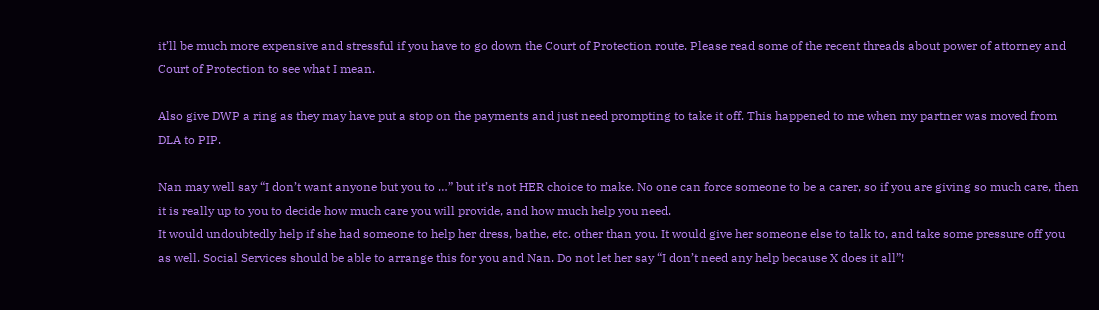it’ll be much more expensive and stressful if you have to go down the Court of Protection route. Please read some of the recent threads about power of attorney and Court of Protection to see what I mean.

Also give DWP a ring as they may have put a stop on the payments and just need prompting to take it off. This happened to me when my partner was moved from DLA to PIP.

Nan may well say “I don’t want anyone but you to …” but it’s not HER choice to make. No one can force someone to be a carer, so if you are giving so much care, then it is really up to you to decide how much care you will provide, and how much help you need.
It would undoubtedly help if she had someone to help her dress, bathe, etc. other than you. It would give her someone else to talk to, and take some pressure off you as well. Social Services should be able to arrange this for you and Nan. Do not let her say “I don’t need any help because X does it all”!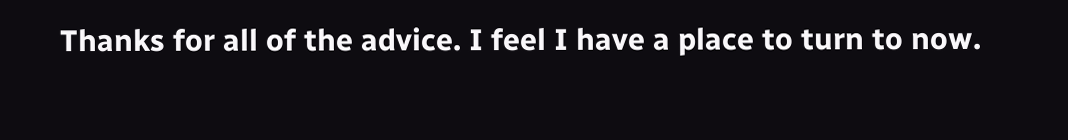Thanks for all of the advice. I feel I have a place to turn to now.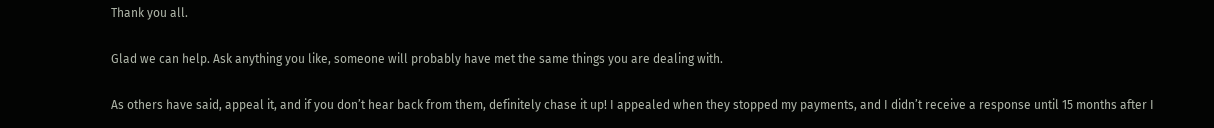Thank you all.

Glad we can help. Ask anything you like, someone will probably have met the same things you are dealing with.

As others have said, appeal it, and if you don’t hear back from them, definitely chase it up! I appealed when they stopped my payments, and I didn’t receive a response until 15 months after I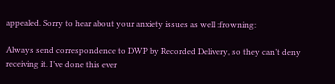appealed. Sorry to hear about your anxiety issues as well :frowning:

Always send correspondence to DWP by Recorded Delivery, so they can’t deny receiving it. I’ve done this ever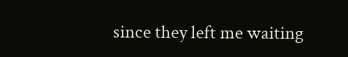since they left me waiting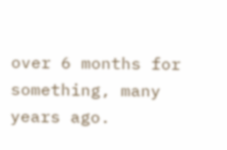over 6 months for something, many years ago.